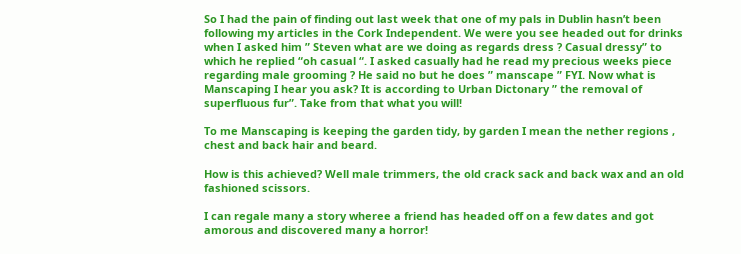So I had the pain of finding out last week that one of my pals in Dublin hasn’t been following my articles in the Cork Independent. We were you see headed out for drinks when I asked him ” Steven what are we doing as regards dress ? Casual dressy” to which he replied “oh casual “. I asked casually had he read my precious weeks piece regarding male grooming ? He said no but he does ” manscape ” FYI. Now what is Manscaping I hear you ask? It is according to Urban Dictonary ” the removal of superfluous fur”. Take from that what you will!

To me Manscaping is keeping the garden tidy, by garden I mean the nether regions , chest and back hair and beard.

How is this achieved? Well male trimmers, the old crack sack and back wax and an old fashioned scissors.

I can regale many a story wheree a friend has headed off on a few dates and got amorous and discovered many a horror!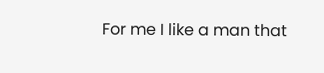For me I like a man that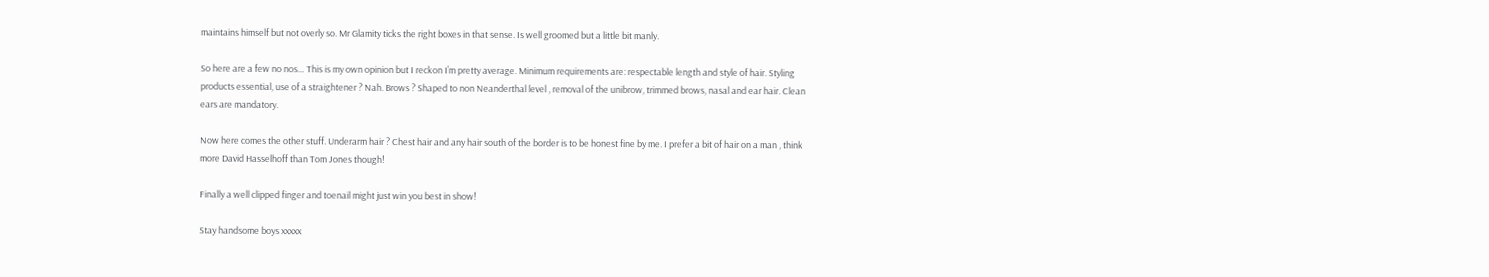maintains himself but not overly so. Mr Glamity ticks the right boxes in that sense. Is well groomed but a little bit manly.

So here are a few no nos… This is my own opinion but I reckon I’m pretty average. Minimum requirements are: respectable length and style of hair. Styling products essential, use of a straightener ? Nah. Brows ? Shaped to non Neanderthal level , removal of the unibrow, trimmed brows, nasal and ear hair. Clean ears are mandatory.

Now here comes the other stuff. Underarm hair ? Chest hair and any hair south of the border is to be honest fine by me. I prefer a bit of hair on a man , think more David Hasselhoff than Tom Jones though!

Finally a well clipped finger and toenail might just win you best in show!

Stay handsome boys xxxxx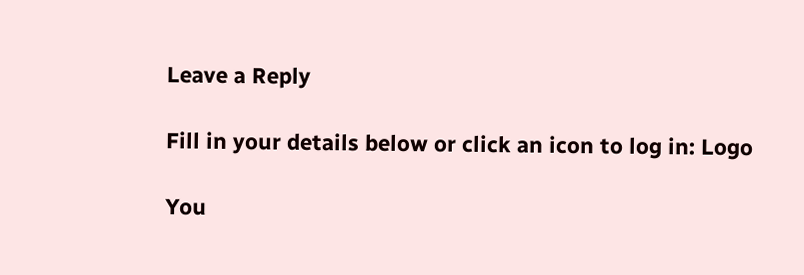Leave a Reply

Fill in your details below or click an icon to log in: Logo

You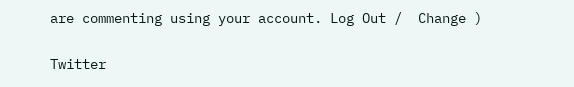are commenting using your account. Log Out /  Change )

Twitter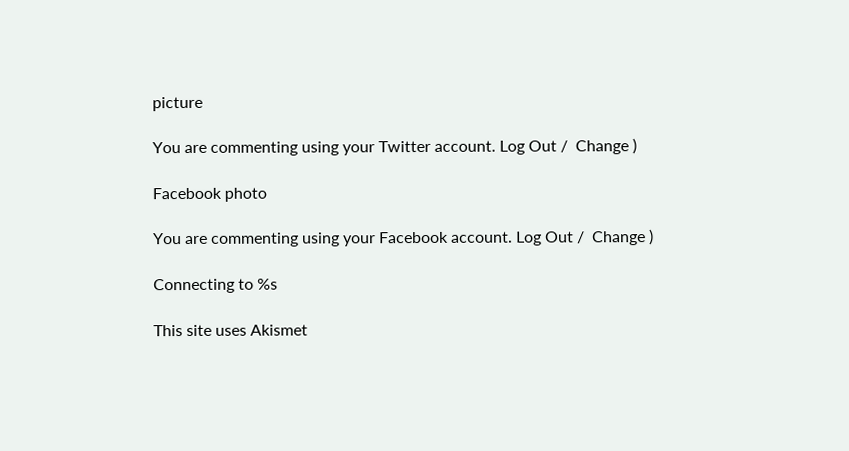picture

You are commenting using your Twitter account. Log Out /  Change )

Facebook photo

You are commenting using your Facebook account. Log Out /  Change )

Connecting to %s

This site uses Akismet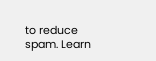to reduce spam. Learn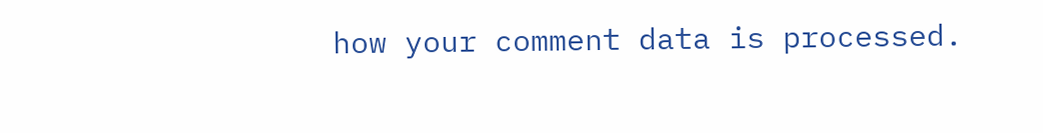how your comment data is processed.